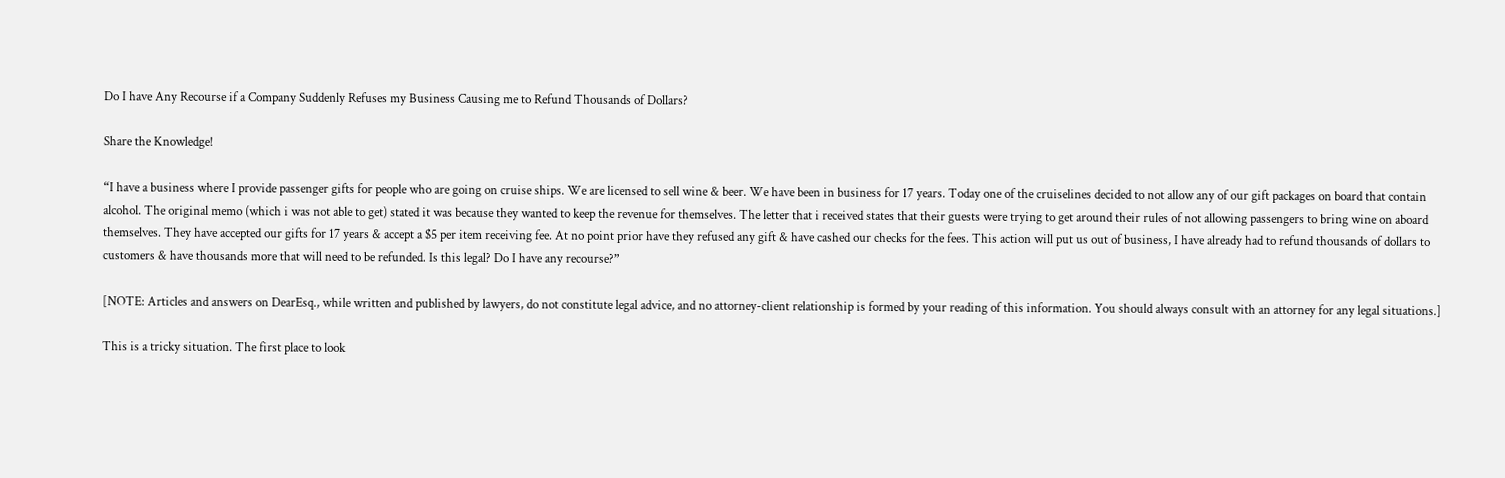Do I have Any Recourse if a Company Suddenly Refuses my Business Causing me to Refund Thousands of Dollars?

Share the Knowledge!

“I have a business where I provide passenger gifts for people who are going on cruise ships. We are licensed to sell wine & beer. We have been in business for 17 years. Today one of the cruiselines decided to not allow any of our gift packages on board that contain alcohol. The original memo (which i was not able to get) stated it was because they wanted to keep the revenue for themselves. The letter that i received states that their guests were trying to get around their rules of not allowing passengers to bring wine on aboard themselves. They have accepted our gifts for 17 years & accept a $5 per item receiving fee. At no point prior have they refused any gift & have cashed our checks for the fees. This action will put us out of business, I have already had to refund thousands of dollars to customers & have thousands more that will need to be refunded. Is this legal? Do I have any recourse?”

[NOTE: Articles and answers on DearEsq., while written and published by lawyers, do not constitute legal advice, and no attorney-client relationship is formed by your reading of this information. You should always consult with an attorney for any legal situations.]

This is a tricky situation. The first place to look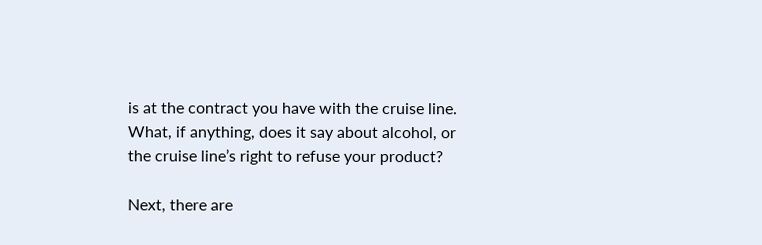is at the contract you have with the cruise line. What, if anything, does it say about alcohol, or the cruise line’s right to refuse your product?

Next, there are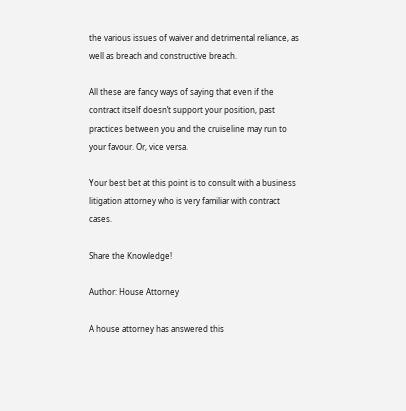the various issues of waiver and detrimental reliance, as well as breach and constructive breach.

All these are fancy ways of saying that even if the contract itself doesn’t support your position, past practices between you and the cruiseline may run to your favour. Or, vice versa.

Your best bet at this point is to consult with a business litigation attorney who is very familiar with contract cases.

Share the Knowledge!

Author: House Attorney

A house attorney has answered this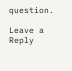question.

Leave a Reply